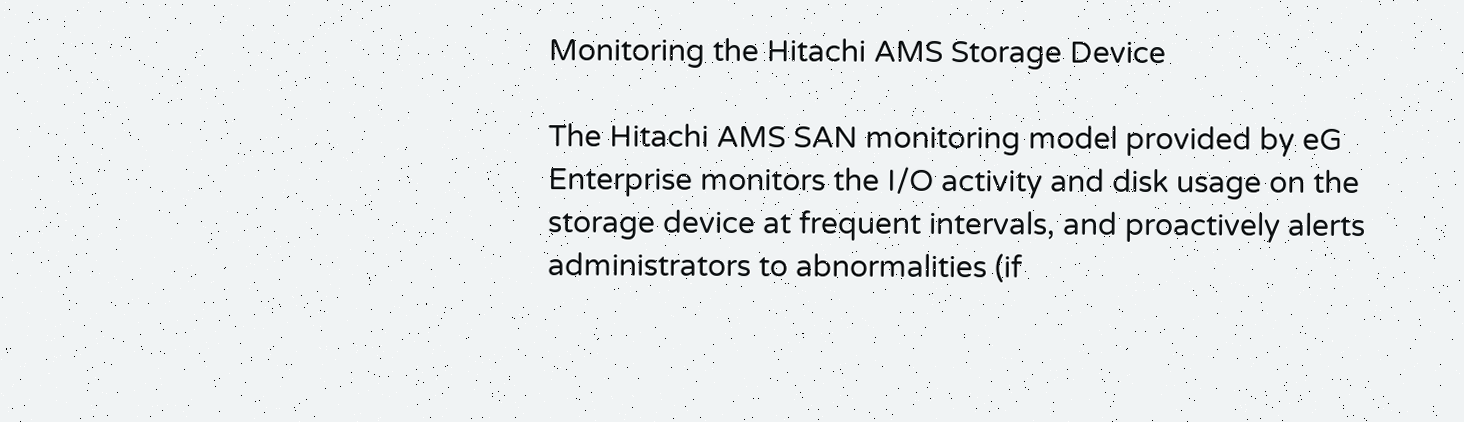Monitoring the Hitachi AMS Storage Device

The Hitachi AMS SAN monitoring model provided by eG Enterprise monitors the I/O activity and disk usage on the storage device at frequent intervals, and proactively alerts administrators to abnormalities (if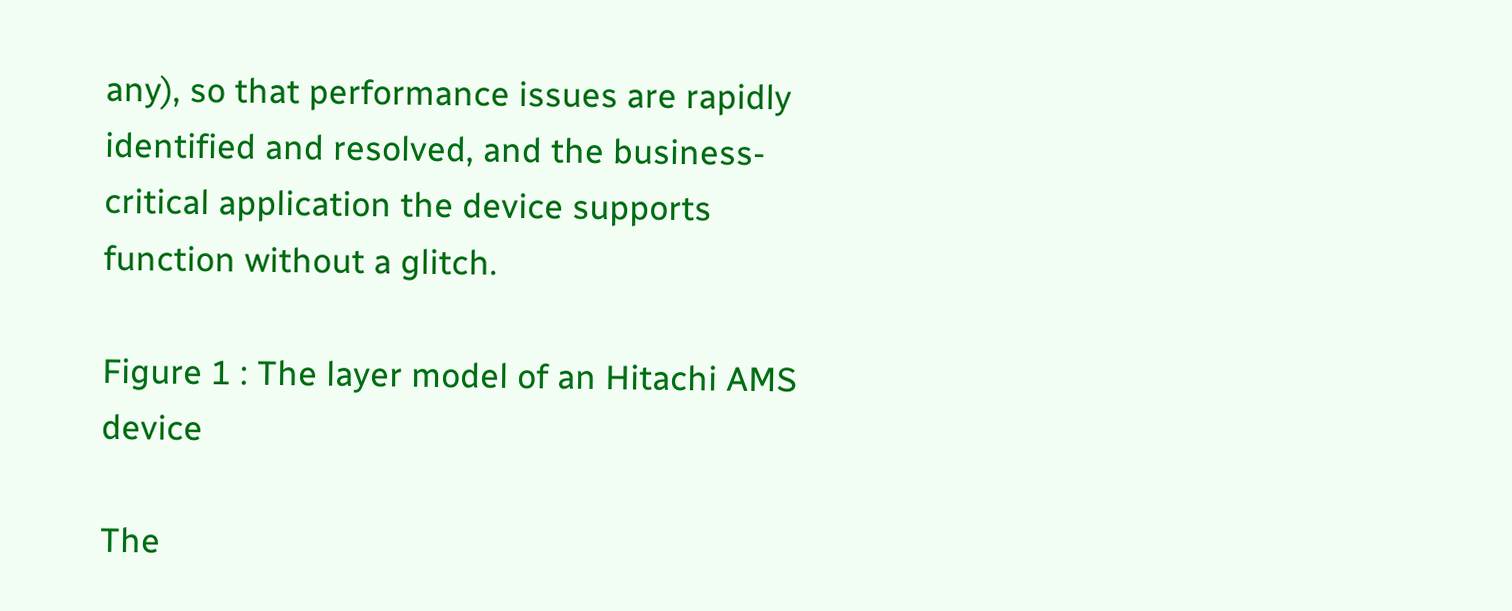any), so that performance issues are rapidly identified and resolved, and the business-critical application the device supports function without a glitch.

Figure 1 : The layer model of an Hitachi AMS device

The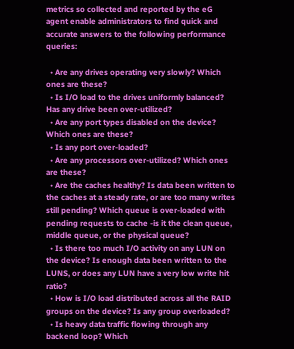metrics so collected and reported by the eG agent enable administrators to find quick and accurate answers to the following performance queries:

  • Are any drives operating very slowly? Which ones are these?
  • Is I/O load to the drives uniformly balanced? Has any drive been over-utilized?
  • Are any port types disabled on the device? Which ones are these?
  • Is any port over-loaded?
  • Are any processors over-utilized? Which ones are these?
  • Are the caches healthy? Is data been written to the caches at a steady rate, or are too many writes still pending? Which queue is over-loaded with pending requests to cache -is it the clean queue, middle queue, or the physical queue?
  • Is there too much I/O activity on any LUN on the device? Is enough data been written to the LUNS, or does any LUN have a very low write hit ratio?
  • How is I/O load distributed across all the RAID groups on the device? Is any group overloaded?
  • Is heavy data traffic flowing through any backend loop? Which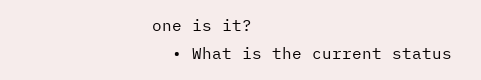one is it?
  • What is the current status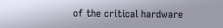of the critical hardware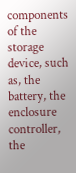components of the storage device, such as, the battery, the enclosure controller, the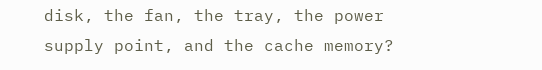disk, the fan, the tray, the power supply point, and the cache memory?